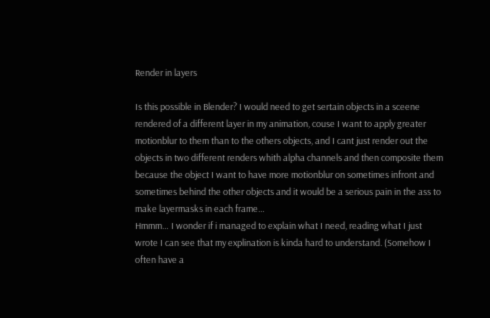Render in layers

Is this possible in Blender? I would need to get sertain objects in a sceene rendered of a different layer in my animation, couse I want to apply greater motionblur to them than to the others objects, and I cant just render out the objects in two different renders whith alpha channels and then composite them because the object I want to have more motionblur on sometimes infront and sometimes behind the other objects and it would be a serious pain in the ass to make layermasks in each frame…
Hmmm… I wonder if i managed to explain what I need, reading what I just wrote I can see that my explination is kinda hard to understand. (Somehow I often have a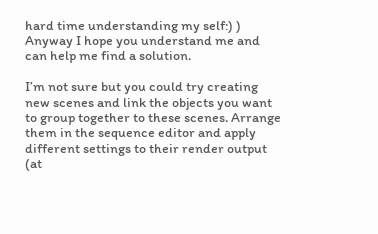hard time understanding my self:) ) Anyway I hope you understand me and can help me find a solution.

I’m not sure but you could try creating new scenes and link the objects you want to group together to these scenes. Arrange them in the sequence editor and apply different settings to their render output (at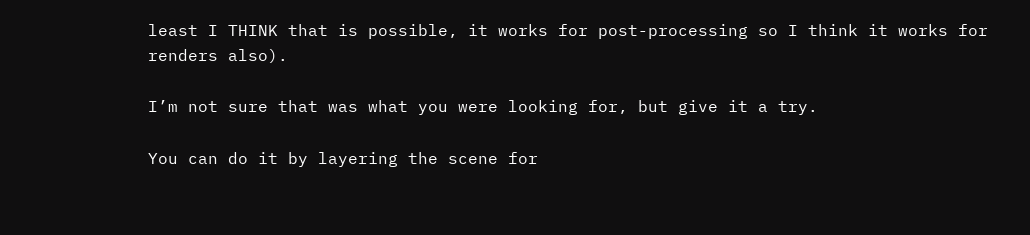least I THINK that is possible, it works for post-processing so I think it works for renders also).

I’m not sure that was what you were looking for, but give it a try.

You can do it by layering the scene for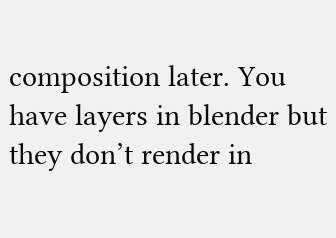composition later. You have layers in blender but they don’t render in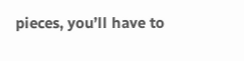pieces, you’ll have to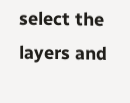select the layers and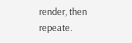render, then repeate.